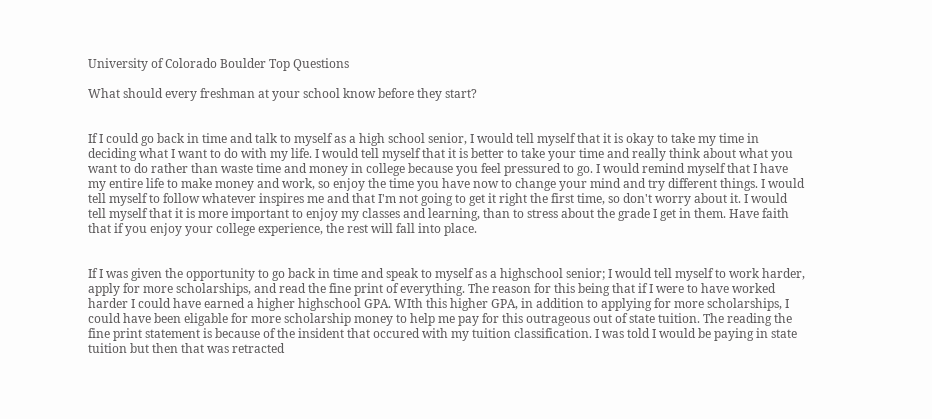University of Colorado Boulder Top Questions

What should every freshman at your school know before they start?


If I could go back in time and talk to myself as a high school senior, I would tell myself that it is okay to take my time in deciding what I want to do with my life. I would tell myself that it is better to take your time and really think about what you want to do rather than waste time and money in college because you feel pressured to go. I would remind myself that I have my entire life to make money and work, so enjoy the time you have now to change your mind and try different things. I would tell myself to follow whatever inspires me and that I'm not going to get it right the first time, so don't worry about it. I would tell myself that it is more important to enjoy my classes and learning, than to stress about the grade I get in them. Have faith that if you enjoy your college experience, the rest will fall into place.


If I was given the opportunity to go back in time and speak to myself as a highschool senior; I would tell myself to work harder, apply for more scholarships, and read the fine print of everything. The reason for this being that if I were to have worked harder I could have earned a higher highschool GPA. WIth this higher GPA, in addition to applying for more scholarships, I could have been eligable for more scholarship money to help me pay for this outrageous out of state tuition. The reading the fine print statement is because of the insident that occured with my tuition classification. I was told I would be paying in state tuition but then that was retracted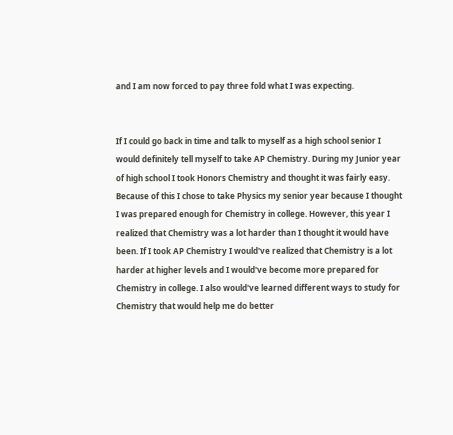and I am now forced to pay three fold what I was expecting.


If I could go back in time and talk to myself as a high school senior I would definitely tell myself to take AP Chemistry. During my Junior year of high school I took Honors Chemistry and thought it was fairly easy. Because of this I chose to take Physics my senior year because I thought I was prepared enough for Chemistry in college. However, this year I realized that Chemistry was a lot harder than I thought it would have been. If I took AP Chemistry I would've realized that Chemistry is a lot harder at higher levels and I would've become more prepared for Chemistry in college. I also would've learned different ways to study for Chemistry that would help me do better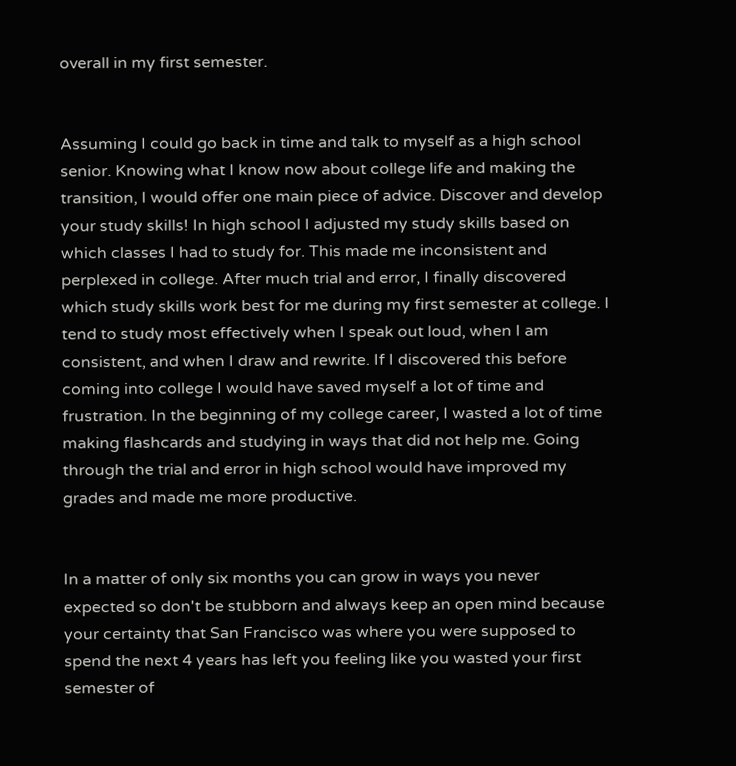overall in my first semester.


Assuming I could go back in time and talk to myself as a high school senior. Knowing what I know now about college life and making the transition, I would offer one main piece of advice. Discover and develop your study skills! In high school I adjusted my study skills based on which classes I had to study for. This made me inconsistent and perplexed in college. After much trial and error, I finally discovered which study skills work best for me during my first semester at college. I tend to study most effectively when I speak out loud, when I am consistent, and when I draw and rewrite. If I discovered this before coming into college I would have saved myself a lot of time and frustration. In the beginning of my college career, I wasted a lot of time making flashcards and studying in ways that did not help me. Going through the trial and error in high school would have improved my grades and made me more productive.


In a matter of only six months you can grow in ways you never expected so don't be stubborn and always keep an open mind because your certainty that San Francisco was where you were supposed to spend the next 4 years has left you feeling like you wasted your first semester of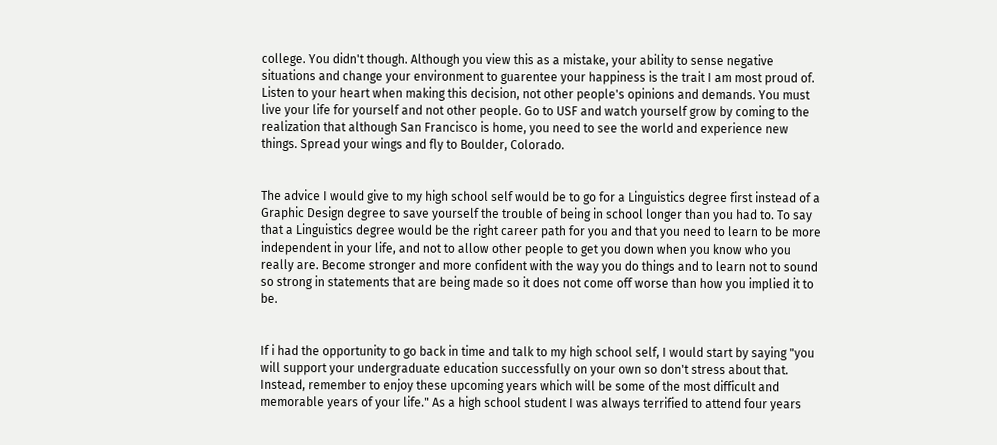college. You didn't though. Although you view this as a mistake, your ability to sense negative situations and change your environment to guarentee your happiness is the trait I am most proud of. Listen to your heart when making this decision, not other people's opinions and demands. You must live your life for yourself and not other people. Go to USF and watch yourself grow by coming to the realization that although San Francisco is home, you need to see the world and experience new things. Spread your wings and fly to Boulder, Colorado.


The advice I would give to my high school self would be to go for a Linguistics degree first instead of a Graphic Design degree to save yourself the trouble of being in school longer than you had to. To say that a Linguistics degree would be the right career path for you and that you need to learn to be more independent in your life, and not to allow other people to get you down when you know who you really are. Become stronger and more confident with the way you do things and to learn not to sound so strong in statements that are being made so it does not come off worse than how you implied it to be.


If i had the opportunity to go back in time and talk to my high school self, I would start by saying "you will support your undergraduate education successfully on your own so don't stress about that. Instead, remember to enjoy these upcoming years which will be some of the most difficult and memorable years of your life." As a high school student I was always terrified to attend four years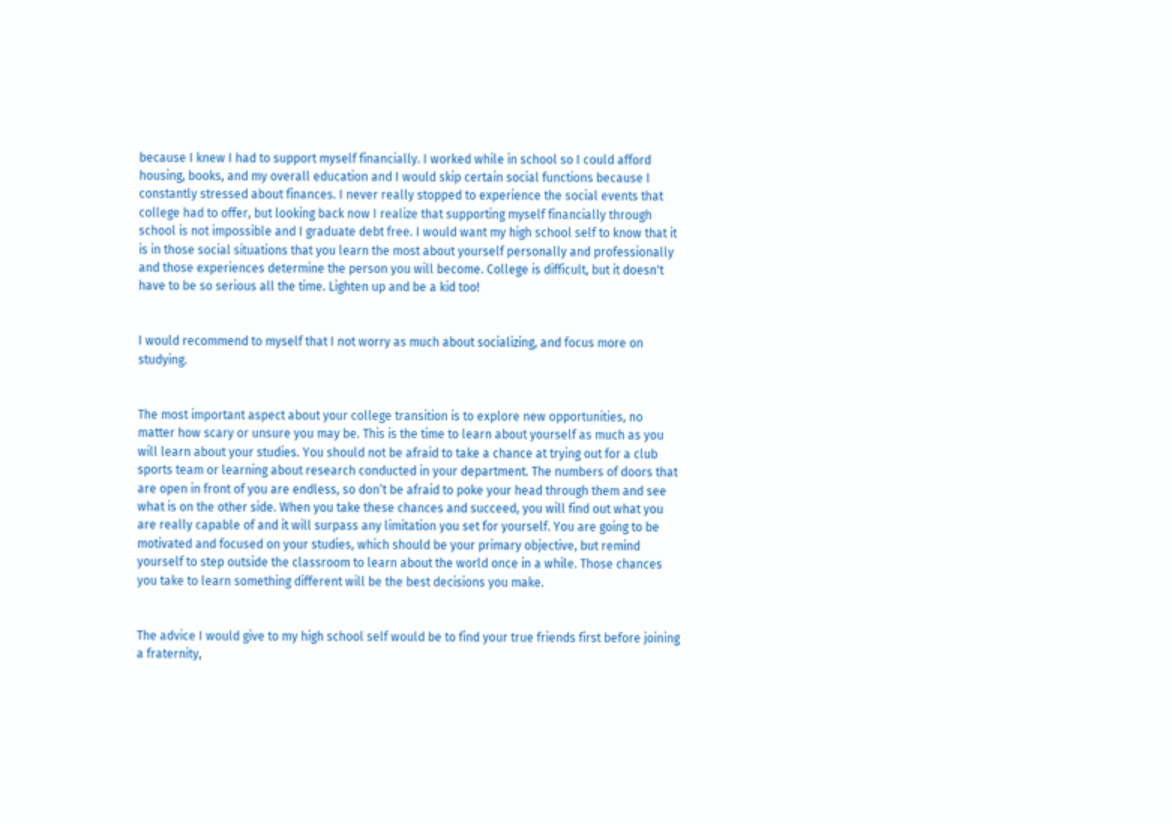because I knew I had to support myself financially. I worked while in school so I could afford housing, books, and my overall education and I would skip certain social functions because I constantly stressed about finances. I never really stopped to experience the social events that college had to offer, but looking back now I realize that supporting myself financially through school is not impossible and I graduate debt free. I would want my high school self to know that it is in those social situations that you learn the most about yourself personally and professionally and those experiences determine the person you will become. College is difficult, but it doesn't have to be so serious all the time. Lighten up and be a kid too!


I would recommend to myself that I not worry as much about socializing, and focus more on studying.


The most important aspect about your college transition is to explore new opportunities, no matter how scary or unsure you may be. This is the time to learn about yourself as much as you will learn about your studies. You should not be afraid to take a chance at trying out for a club sports team or learning about research conducted in your department. The numbers of doors that are open in front of you are endless, so don’t be afraid to poke your head through them and see what is on the other side. When you take these chances and succeed, you will find out what you are really capable of and it will surpass any limitation you set for yourself. You are going to be motivated and focused on your studies, which should be your primary objective, but remind yourself to step outside the classroom to learn about the world once in a while. Those chances you take to learn something different will be the best decisions you make.


The advice I would give to my high school self would be to find your true friends first before joining a fraternity,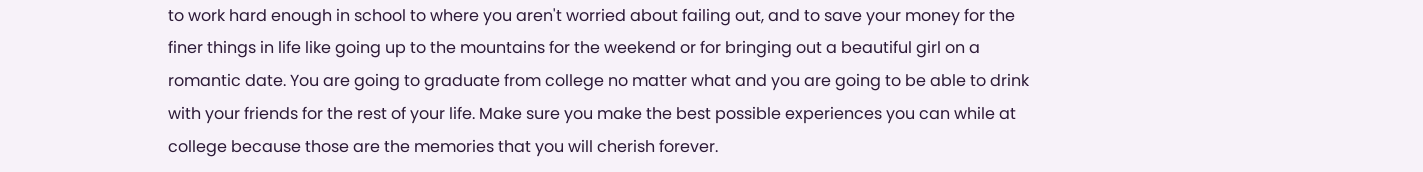to work hard enough in school to where you aren't worried about failing out, and to save your money for the finer things in life like going up to the mountains for the weekend or for bringing out a beautiful girl on a romantic date. You are going to graduate from college no matter what and you are going to be able to drink with your friends for the rest of your life. Make sure you make the best possible experiences you can while at college because those are the memories that you will cherish forever.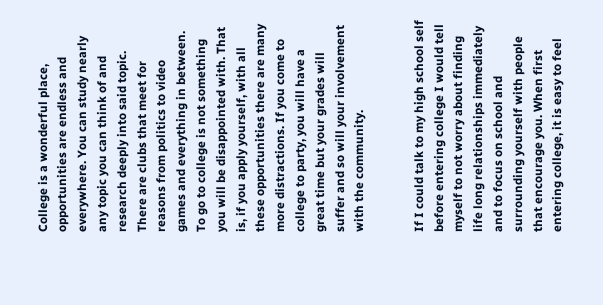College is a wonderful place, opportunities are endless and everywhere. You can study nearly any topic you can think of and research deeply into said topic. There are clubs that meet for reasons from politics to video games and everything in between. To go to college is not something you will be disappointed with. That is, if you apply yourself, with all these opportunities there are many more distractions. If you come to college to party, you will have a great time but your grades will suffer and so will your involvement with the community.


If I could talk to my high school self before entering college I would tell myself to not worry about finding life long relationships immediately and to focus on school and surrounding yourself with people that encourage you. When first entering college, it is easy to feel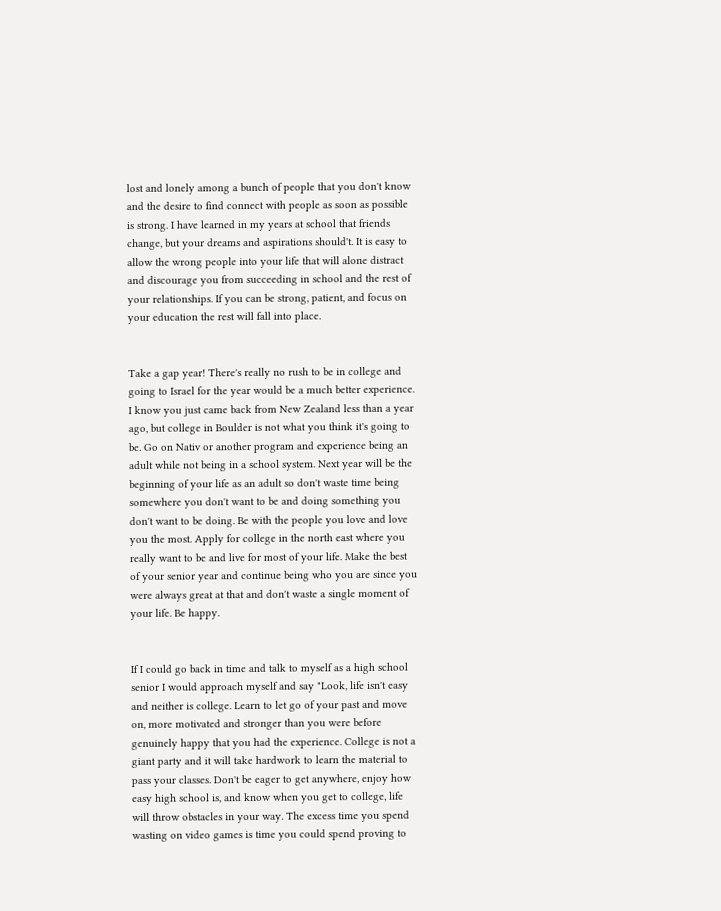lost and lonely among a bunch of people that you don't know and the desire to find connect with people as soon as possible is strong. I have learned in my years at school that friends change, but your dreams and aspirations should't. It is easy to allow the wrong people into your life that will alone distract and discourage you from succeeding in school and the rest of your relationships. If you can be strong, patient, and focus on your education the rest will fall into place.


Take a gap year! There's really no rush to be in college and going to Israel for the year would be a much better experience. I know you just came back from New Zealand less than a year ago, but college in Boulder is not what you think it's going to be. Go on Nativ or another program and experience being an adult while not being in a school system. Next year will be the beginning of your life as an adult so don't waste time being somewhere you don't want to be and doing something you don't want to be doing. Be with the people you love and love you the most. Apply for college in the north east where you really want to be and live for most of your life. Make the best of your senior year and continue being who you are since you were always great at that and don't waste a single moment of your life. Be happy.


If I could go back in time and talk to myself as a high school senior I would approach myself and say "Look, life isn't easy and neither is college. Learn to let go of your past and move on, more motivated and stronger than you were before genuinely happy that you had the experience. College is not a giant party and it will take hardwork to learn the material to pass your classes. Don't be eager to get anywhere, enjoy how easy high school is, and know when you get to college, life will throw obstacles in your way. The excess time you spend wasting on video games is time you could spend proving to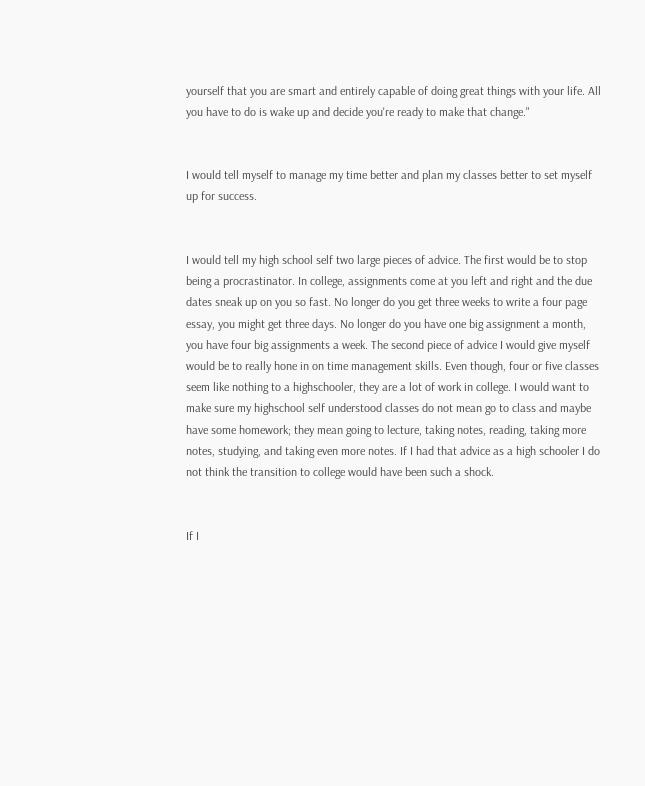yourself that you are smart and entirely capable of doing great things with your life. All you have to do is wake up and decide you're ready to make that change."


I would tell myself to manage my time better and plan my classes better to set myself up for success.


I would tell my high school self two large pieces of advice. The first would be to stop being a procrastinator. In college, assignments come at you left and right and the due dates sneak up on you so fast. No longer do you get three weeks to write a four page essay, you might get three days. No longer do you have one big assignment a month, you have four big assignments a week. The second piece of advice I would give myself would be to really hone in on time management skills. Even though, four or five classes seem like nothing to a highschooler, they are a lot of work in college. I would want to make sure my highschool self understood classes do not mean go to class and maybe have some homework; they mean going to lecture, taking notes, reading, taking more notes, studying, and taking even more notes. If I had that advice as a high schooler I do not think the transition to college would have been such a shock.


If I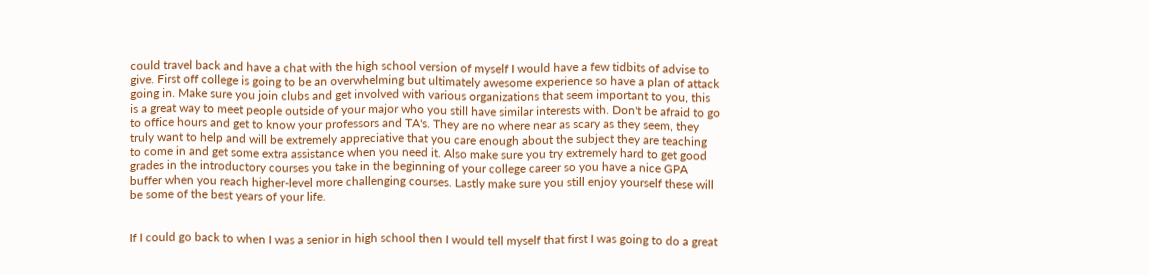could travel back and have a chat with the high school version of myself I would have a few tidbits of advise to give. First off college is going to be an overwhelming but ultimately awesome experience so have a plan of attack going in. Make sure you join clubs and get involved with various organizations that seem important to you, this is a great way to meet people outside of your major who you still have similar interests with. Don't be afraid to go to office hours and get to know your professors and TA's. They are no where near as scary as they seem, they truly want to help and will be extremely appreciative that you care enough about the subject they are teaching to come in and get some extra assistance when you need it. Also make sure you try extremely hard to get good grades in the introductory courses you take in the beginning of your college career so you have a nice GPA buffer when you reach higher-level more challenging courses. Lastly make sure you still enjoy yourself these will be some of the best years of your life.


If I could go back to when I was a senior in high school then I would tell myself that first I was going to do a great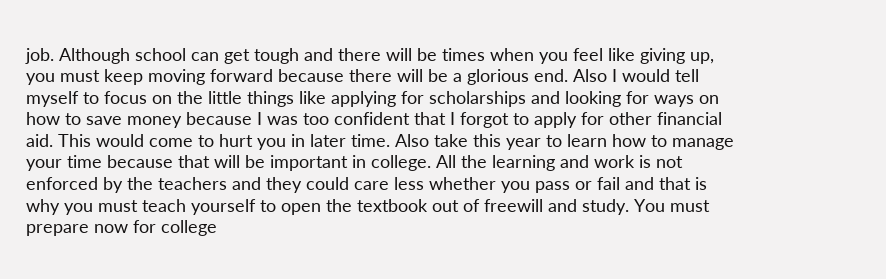job. Although school can get tough and there will be times when you feel like giving up, you must keep moving forward because there will be a glorious end. Also I would tell myself to focus on the little things like applying for scholarships and looking for ways on how to save money because I was too confident that I forgot to apply for other financial aid. This would come to hurt you in later time. Also take this year to learn how to manage your time because that will be important in college. All the learning and work is not enforced by the teachers and they could care less whether you pass or fail and that is why you must teach yourself to open the textbook out of freewill and study. You must prepare now for college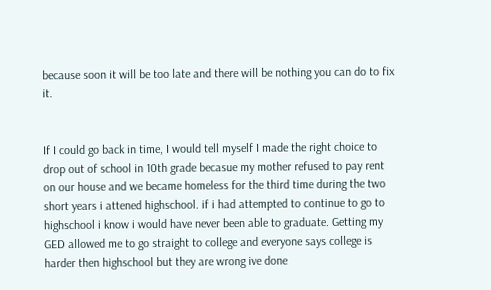because soon it will be too late and there will be nothing you can do to fix it.


If I could go back in time, I would tell myself I made the right choice to drop out of school in 10th grade becasue my mother refused to pay rent on our house and we became homeless for the third time during the two short years i attened highschool. if i had attempted to continue to go to highschool i know i would have never been able to graduate. Getting my GED allowed me to go straight to college and everyone says college is harder then highschool but they are wrong ive done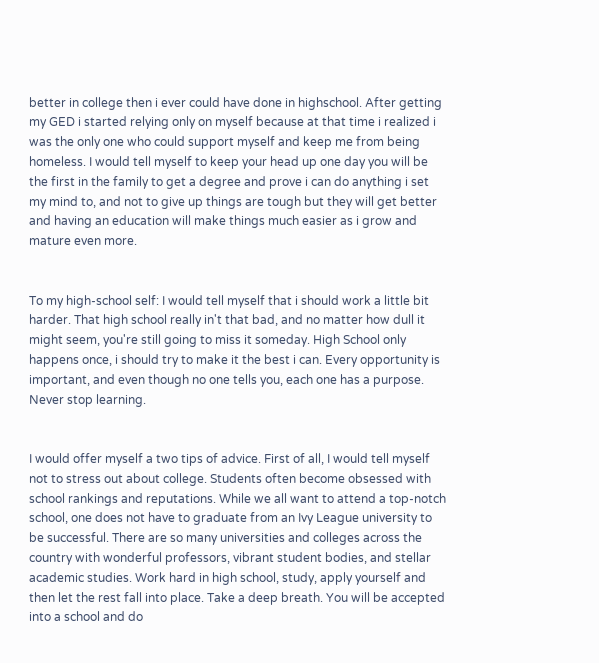better in college then i ever could have done in highschool. After getting my GED i started relying only on myself because at that time i realized i was the only one who could support myself and keep me from being homeless. I would tell myself to keep your head up one day you will be the first in the family to get a degree and prove i can do anything i set my mind to, and not to give up things are tough but they will get better and having an education will make things much easier as i grow and mature even more.


To my high-school self: I would tell myself that i should work a little bit harder. That high school really in't that bad, and no matter how dull it might seem, you're still going to miss it someday. High School only happens once, i should try to make it the best i can. Every opportunity is important, and even though no one tells you, each one has a purpose. Never stop learning.


I would offer myself a two tips of advice. First of all, I would tell myself not to stress out about college. Students often become obsessed with school rankings and reputations. While we all want to attend a top-notch school, one does not have to graduate from an Ivy League university to be successful. There are so many universities and colleges across the country with wonderful professors, vibrant student bodies, and stellar academic studies. Work hard in high school, study, apply yourself and then let the rest fall into place. Take a deep breath. You will be accepted into a school and do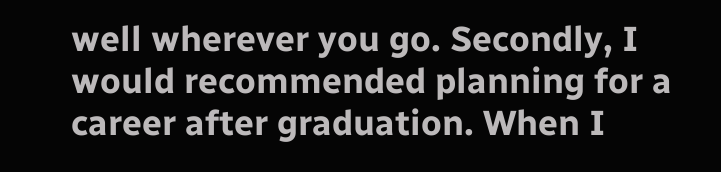well wherever you go. Secondly, I would recommended planning for a career after graduation. When I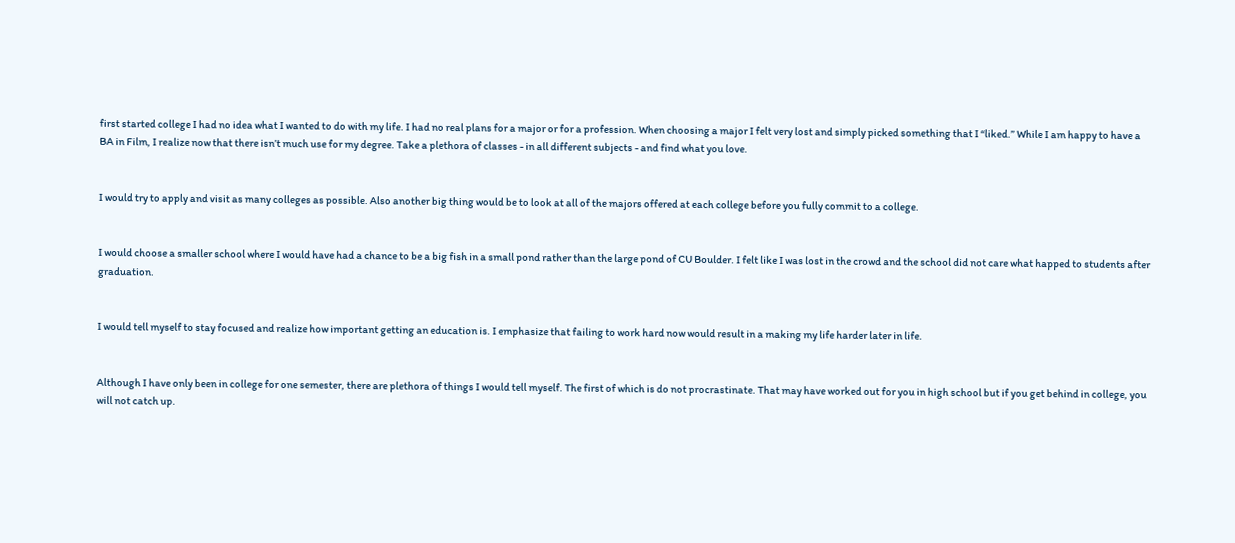first started college I had no idea what I wanted to do with my life. I had no real plans for a major or for a profession. When choosing a major I felt very lost and simply picked something that I “liked.” While I am happy to have a BA in Film, I realize now that there isn’t much use for my degree. Take a plethora of classes - in all different subjects - and find what you love.


I would try to apply and visit as many colleges as possible. Also another big thing would be to look at all of the majors offered at each college before you fully commit to a college.


I would choose a smaller school where I would have had a chance to be a big fish in a small pond rather than the large pond of CU Boulder. I felt like I was lost in the crowd and the school did not care what happed to students after graduation.


I would tell myself to stay focused and realize how important getting an education is. I emphasize that failing to work hard now would result in a making my life harder later in life.


Although I have only been in college for one semester, there are plethora of things I would tell myself. The first of which is do not procrastinate. That may have worked out for you in high school but if you get behind in college, you will not catch up.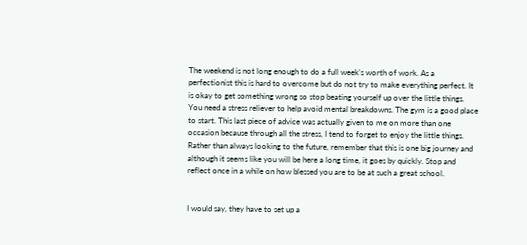The weekend is not long enough to do a full week’s worth of work. As a perfectionist this is hard to overcome but do not try to make everything perfect. It is okay to get something wrong so stop beating yourself up over the little things. You need a stress reliever to help avoid mental breakdowns. The gym is a good place to start. This last piece of advice was actually given to me on more than one occasion because through all the stress, I tend to forget to enjoy the little things. Rather than always looking to the future, remember that this is one big journey and although it seems like you will be here a long time, it goes by quickly. Stop and reflect once in a while on how blessed you are to be at such a great school.


I would say, they have to set up a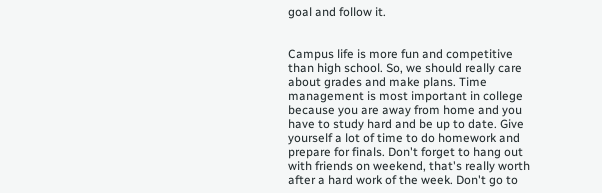goal and follow it.


Campus life is more fun and competitive than high school. So, we should really care about grades and make plans. Time management is most important in college because you are away from home and you have to study hard and be up to date. Give yourself a lot of time to do homework and prepare for finals. Don't forget to hang out with friends on weekend, that's really worth after a hard work of the week. Don't go to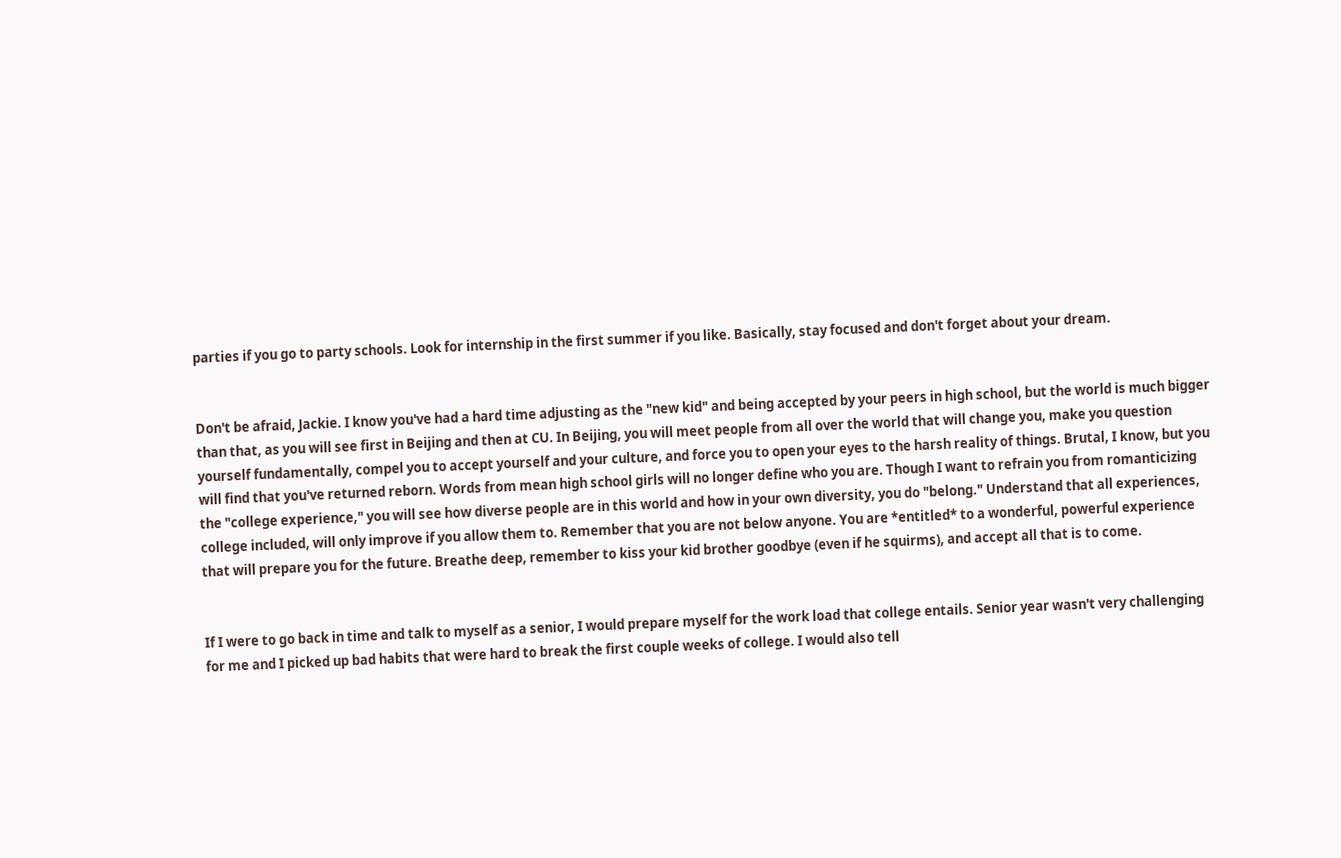parties if you go to party schools. Look for internship in the first summer if you like. Basically, stay focused and don't forget about your dream.


Don't be afraid, Jackie. I know you've had a hard time adjusting as the "new kid" and being accepted by your peers in high school, but the world is much bigger than that, as you will see first in Beijing and then at CU. In Beijing, you will meet people from all over the world that will change you, make you question yourself fundamentally, compel you to accept yourself and your culture, and force you to open your eyes to the harsh reality of things. Brutal, I know, but you will find that you've returned reborn. Words from mean high school girls will no longer define who you are. Though I want to refrain you from romanticizing the "college experience," you will see how diverse people are in this world and how in your own diversity, you do "belong." Understand that all experiences, college included, will only improve if you allow them to. Remember that you are not below anyone. You are *entitled* to a wonderful, powerful experience that will prepare you for the future. Breathe deep, remember to kiss your kid brother goodbye (even if he squirms), and accept all that is to come.


If I were to go back in time and talk to myself as a senior, I would prepare myself for the work load that college entails. Senior year wasn't very challenging for me and I picked up bad habits that were hard to break the first couple weeks of college. I would also tell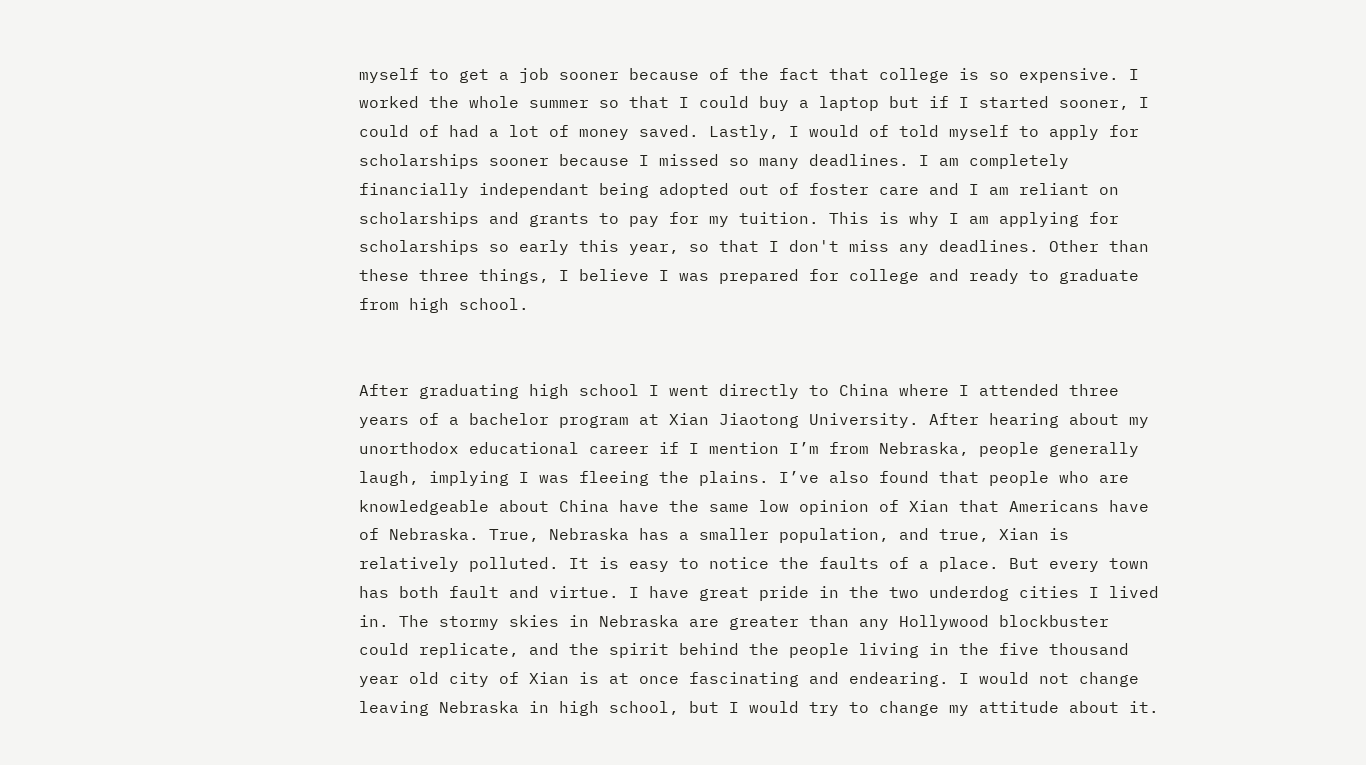myself to get a job sooner because of the fact that college is so expensive. I worked the whole summer so that I could buy a laptop but if I started sooner, I could of had a lot of money saved. Lastly, I would of told myself to apply for scholarships sooner because I missed so many deadlines. I am completely financially independant being adopted out of foster care and I am reliant on scholarships and grants to pay for my tuition. This is why I am applying for scholarships so early this year, so that I don't miss any deadlines. Other than these three things, I believe I was prepared for college and ready to graduate from high school.


After graduating high school I went directly to China where I attended three years of a bachelor program at Xian Jiaotong University. After hearing about my unorthodox educational career if I mention I’m from Nebraska, people generally laugh, implying I was fleeing the plains. I’ve also found that people who are knowledgeable about China have the same low opinion of Xian that Americans have of Nebraska. True, Nebraska has a smaller population, and true, Xian is relatively polluted. It is easy to notice the faults of a place. But every town has both fault and virtue. I have great pride in the two underdog cities I lived in. The stormy skies in Nebraska are greater than any Hollywood blockbuster could replicate, and the spirit behind the people living in the five thousand year old city of Xian is at once fascinating and endearing. I would not change leaving Nebraska in high school, but I would try to change my attitude about it.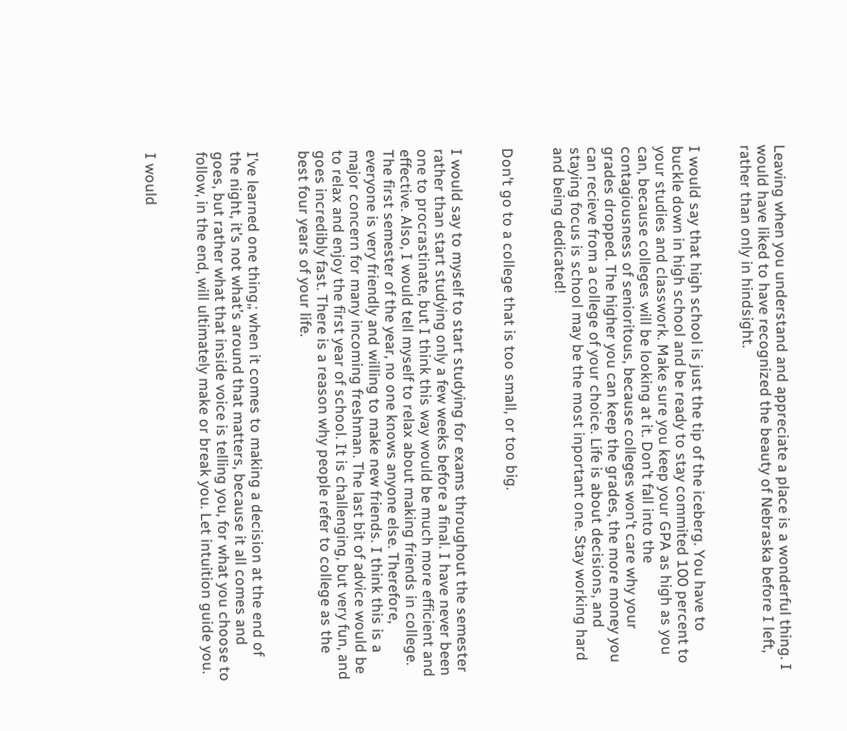Leaving when you understand and appreciate a place is a wonderful thing. I would have liked to have recognized the beauty of Nebraska before I left, rather than only in hindsight.


I would say that high school is just the tip of the iceberg. You have to buckle down in high school and be ready to stay commited 100 percent to your studies and classwork. Make sure you keep your GPA as high as you can, because colleges will be looking at it. Don't fall into the contagiousness of senioritous, because colleges won't care why your grades dropped. The higher you can keep the grades, the more money you can recieve from a college of your choice. Life is about decisions, and staying focus is school may be the most inportant one. Stay working hard and being dedicated!


Don't go to a college that is too small, or too big.


I would say to myself to start studying for exams throughout the semester rather than start studying only a few weeks before a final. I have never been one to procrastinate, but I think this way would be much more efficient and effective. Also, I would tell myself to relax about making friends in college. The first semester of the year, no one knows anyone else. Therefore, everyone is very friendly and willing to make new friends. I think this is a major concern for many incoming freshman. The last bit of advice would be to relax and enjoy the first year of school. It is challenging, but very fun, and goes incredibly fast. There is a reason why people refer to college as the best four years of your life.


I’ve learned one thing,; when it comes to making a decision at the end of the night, it’s not what’s around that matters, because it all comes and goes, but rather what that inside voice is telling you, for what you choose to follow, in the end, will ultimately make or break you. Let intuition guide you.


I would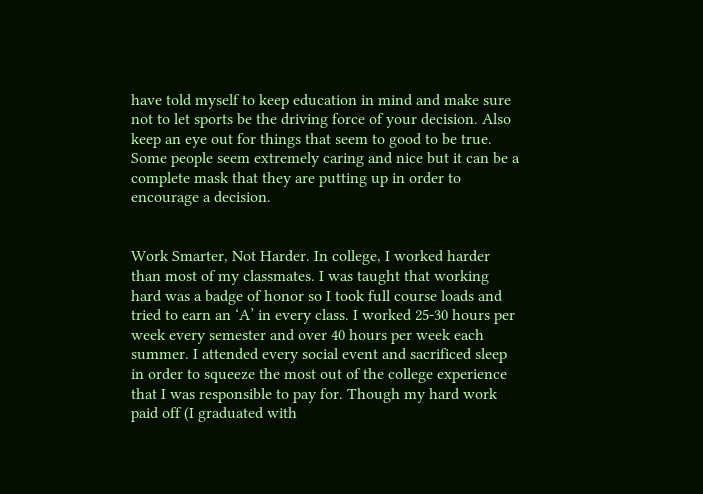have told myself to keep education in mind and make sure not to let sports be the driving force of your decision. Also keep an eye out for things that seem to good to be true. Some people seem extremely caring and nice but it can be a complete mask that they are putting up in order to encourage a decision.


Work Smarter, Not Harder. In college, I worked harder than most of my classmates. I was taught that working hard was a badge of honor so I took full course loads and tried to earn an ‘A’ in every class. I worked 25-30 hours per week every semester and over 40 hours per week each summer. I attended every social event and sacrificed sleep in order to squeeze the most out of the college experience that I was responsible to pay for. Though my hard work paid off (I graduated with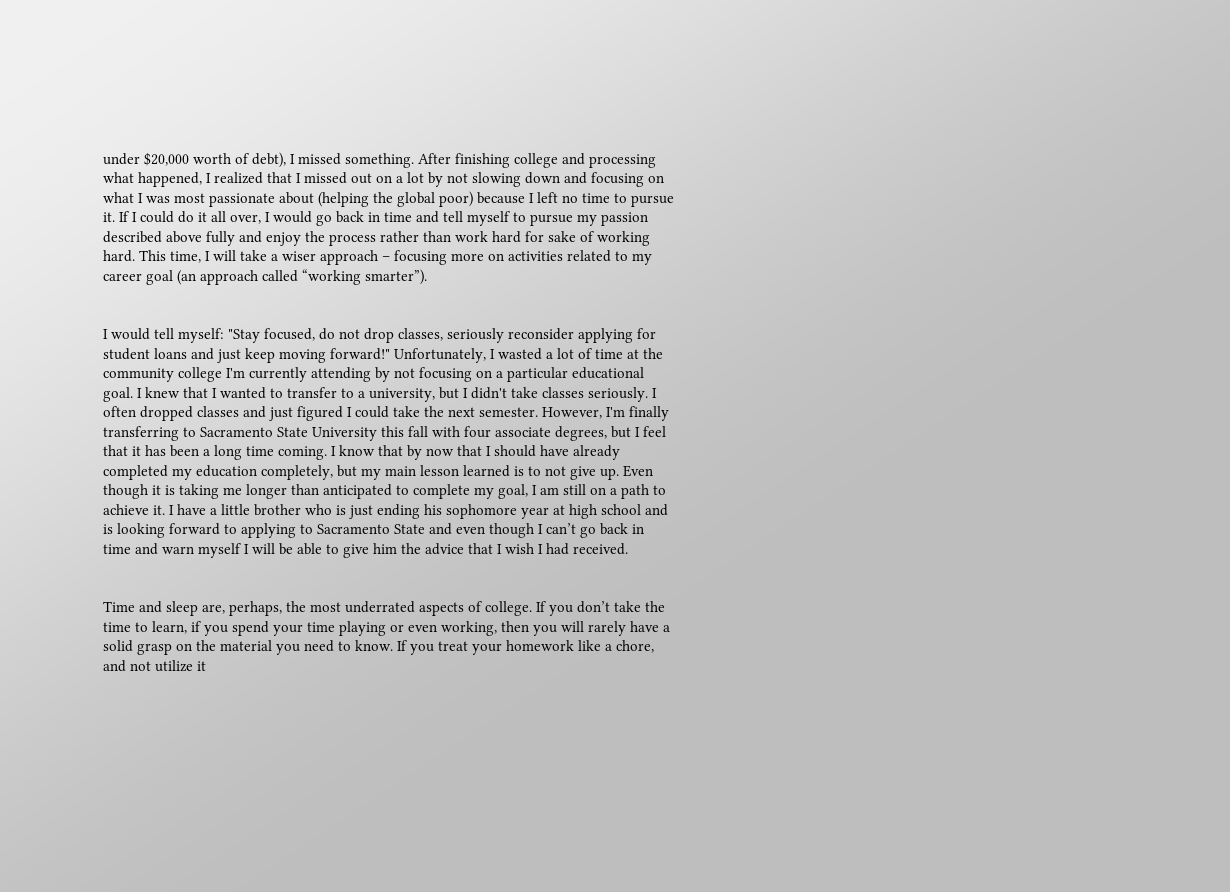under $20,000 worth of debt), I missed something. After finishing college and processing what happened, I realized that I missed out on a lot by not slowing down and focusing on what I was most passionate about (helping the global poor) because I left no time to pursue it. If I could do it all over, I would go back in time and tell myself to pursue my passion described above fully and enjoy the process rather than work hard for sake of working hard. This time, I will take a wiser approach – focusing more on activities related to my career goal (an approach called “working smarter”).


I would tell myself: "Stay focused, do not drop classes, seriously reconsider applying for student loans and just keep moving forward!" Unfortunately, I wasted a lot of time at the community college I'm currently attending by not focusing on a particular educational goal. I knew that I wanted to transfer to a university, but I didn't take classes seriously. I often dropped classes and just figured I could take the next semester. However, I'm finally transferring to Sacramento State University this fall with four associate degrees, but I feel that it has been a long time coming. I know that by now that I should have already completed my education completely, but my main lesson learned is to not give up. Even though it is taking me longer than anticipated to complete my goal, I am still on a path to achieve it. I have a little brother who is just ending his sophomore year at high school and is looking forward to applying to Sacramento State and even though I can’t go back in time and warn myself I will be able to give him the advice that I wish I had received.


Time and sleep are, perhaps, the most underrated aspects of college. If you don’t take the time to learn, if you spend your time playing or even working, then you will rarely have a solid grasp on the material you need to know. If you treat your homework like a chore, and not utilize it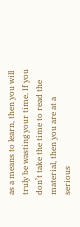as a means to learn, then you will truly be wasting your time. If you don’t take the time to read the material, then you are at a serious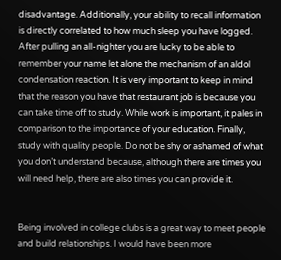disadvantage. Additionally, your ability to recall information is directly correlated to how much sleep you have logged. After pulling an all-nighter you are lucky to be able to remember your name let alone the mechanism of an aldol condensation reaction. It is very important to keep in mind that the reason you have that restaurant job is because you can take time off to study. While work is important, it pales in comparison to the importance of your education. Finally, study with quality people. Do not be shy or ashamed of what you don’t understand because, although there are times you will need help, there are also times you can provide it.


Being involved in college clubs is a great way to meet people and build relationships. I would have been more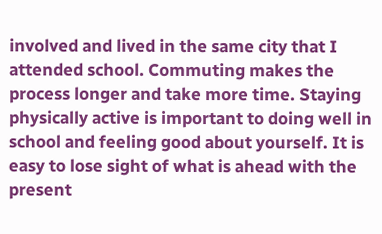involved and lived in the same city that I attended school. Commuting makes the process longer and take more time. Staying physically active is important to doing well in school and feeling good about yourself. It is easy to lose sight of what is ahead with the present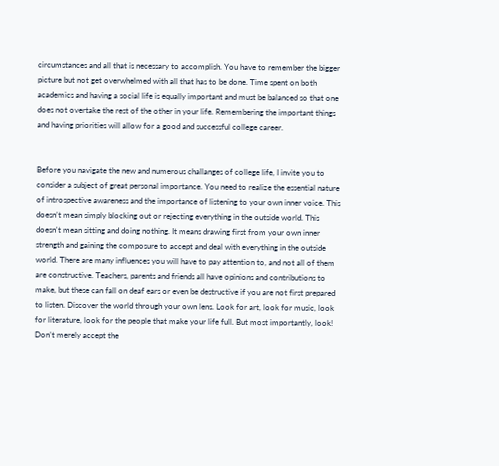circumstances and all that is necessary to accomplish. You have to remember the bigger picture but not get overwhelmed with all that has to be done. Time spent on both academics and having a social life is equally important and must be balanced so that one does not overtake the rest of the other in your life. Remembering the important things and having priorities will allow for a good and successful college career.


Before you navigate the new and numerous challanges of college life, I invite you to consider a subject of great personal importance. You need to realize the essential nature of introspective awareness and the importance of listening to your own inner voice. This doesn’t mean simply blocking out or rejecting everything in the outside world. This doesn't mean sitting and doing nothing. It means drawing first from your own inner strength and gaining the composure to accept and deal with everything in the outside world. There are many influences you will have to pay attention to, and not all of them are constructive. Teachers, parents and friends all have opinions and contributions to make, but these can fall on deaf ears or even be destructive if you are not first prepared to listen. Discover the world through your own lens. Look for art, look for music, look for literature, look for the people that make your life full. But most importantly, look! Don’t merely accept the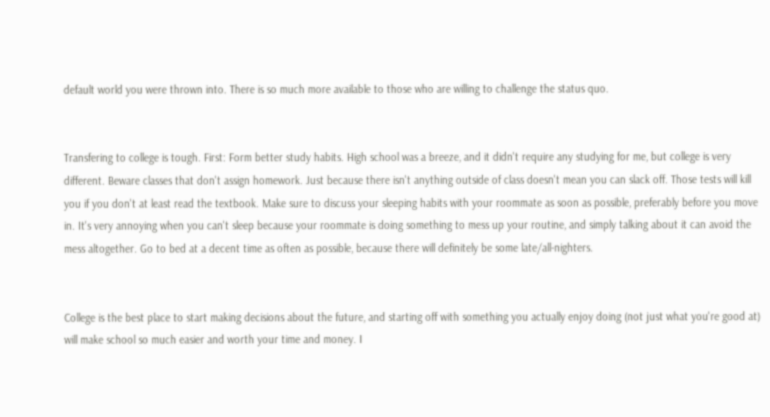default world you were thrown into. There is so much more available to those who are willing to challenge the status quo.


Transfering to college is tough. First: Form better study habits. High school was a breeze, and it didn't require any studying for me, but college is very different. Beware classes that don't assign homework. Just because there isn't anything outside of class doesn't mean you can slack off. Those tests will kill you if you don't at least read the textbook. Make sure to discuss your sleeping habits with your roommate as soon as possible, preferably before you move in. It's very annoying when you can't sleep because your roommate is doing something to mess up your routine, and simply talking about it can avoid the mess altogether. Go to bed at a decent time as often as possible, because there will definitely be some late/all-nighters.


College is the best place to start making decisions about the future, and starting off with something you actually enjoy doing (not just what you're good at) will make school so much easier and worth your time and money. I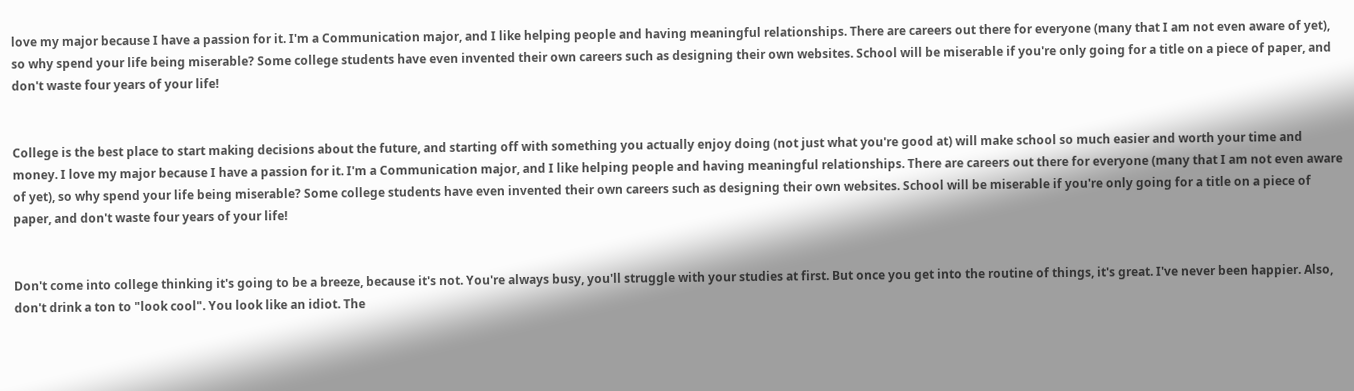love my major because I have a passion for it. I'm a Communication major, and I like helping people and having meaningful relationships. There are careers out there for everyone (many that I am not even aware of yet), so why spend your life being miserable? Some college students have even invented their own careers such as designing their own websites. School will be miserable if you're only going for a title on a piece of paper, and don't waste four years of your life!


College is the best place to start making decisions about the future, and starting off with something you actually enjoy doing (not just what you're good at) will make school so much easier and worth your time and money. I love my major because I have a passion for it. I'm a Communication major, and I like helping people and having meaningful relationships. There are careers out there for everyone (many that I am not even aware of yet), so why spend your life being miserable? Some college students have even invented their own careers such as designing their own websites. School will be miserable if you're only going for a title on a piece of paper, and don't waste four years of your life!


Don't come into college thinking it's going to be a breeze, because it's not. You're always busy, you'll struggle with your studies at first. But once you get into the routine of things, it's great. I've never been happier. Also, don't drink a ton to "look cool". You look like an idiot. The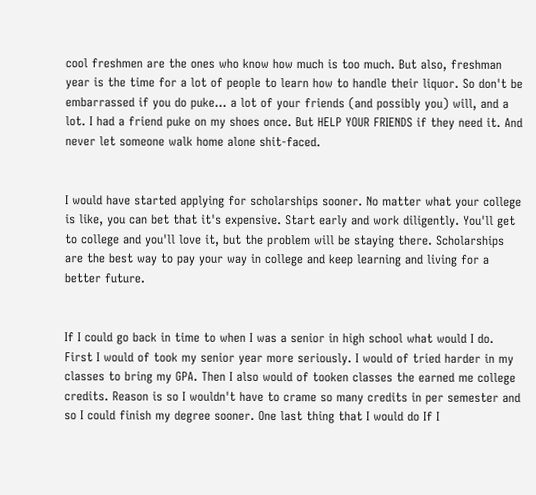cool freshmen are the ones who know how much is too much. But also, freshman year is the time for a lot of people to learn how to handle their liquor. So don't be embarrassed if you do puke... a lot of your friends (and possibly you) will, and a lot. I had a friend puke on my shoes once. But HELP YOUR FRIENDS if they need it. And never let someone walk home alone shit-faced.


I would have started applying for scholarships sooner. No matter what your college is like, you can bet that it's expensive. Start early and work diligently. You'll get to college and you'll love it, but the problem will be staying there. Scholarships are the best way to pay your way in college and keep learning and living for a better future.


If I could go back in time to when I was a senior in high school what would I do. First I would of took my senior year more seriously. I would of tried harder in my classes to bring my GPA. Then I also would of tooken classes the earned me college credits. Reason is so I wouldn't have to crame so many credits in per semester and so I could finish my degree sooner. One last thing that I would do If I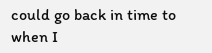could go back in time to when I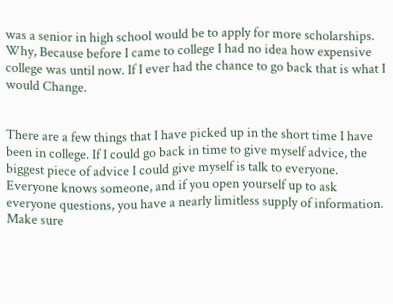was a senior in high school would be to apply for more scholarships. Why, Because before I came to college I had no idea how expensive college was until now. If I ever had the chance to go back that is what I would Change.


There are a few things that I have picked up in the short time I have been in college. If I could go back in time to give myself advice, the biggest piece of advice I could give myself is talk to everyone. Everyone knows someone, and if you open yourself up to ask everyone questions, you have a nearly limitless supply of information. Make sure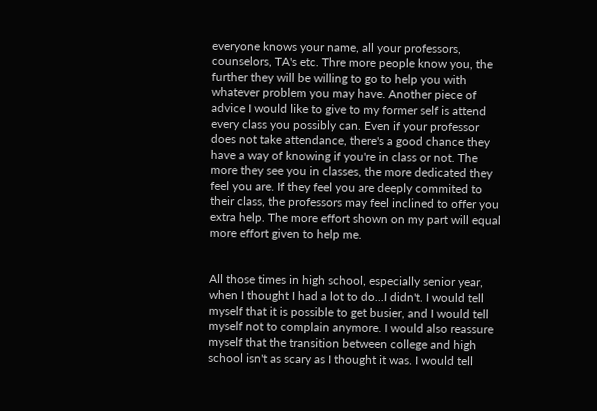everyone knows your name, all your professors, counselors, TA's etc. Thre more people know you, the further they will be willing to go to help you with whatever problem you may have. Another piece of advice I would like to give to my former self is attend every class you possibly can. Even if your professor does not take attendance, there's a good chance they have a way of knowing if you're in class or not. The more they see you in classes, the more dedicated they feel you are. If they feel you are deeply commited to their class, the professors may feel inclined to offer you extra help. The more effort shown on my part will equal more effort given to help me.


All those times in high school, especially senior year, when I thought I had a lot to do...I didn't. I would tell myself that it is possible to get busier, and I would tell myself not to complain anymore. I would also reassure myself that the transition between college and high school isn't as scary as I thought it was. I would tell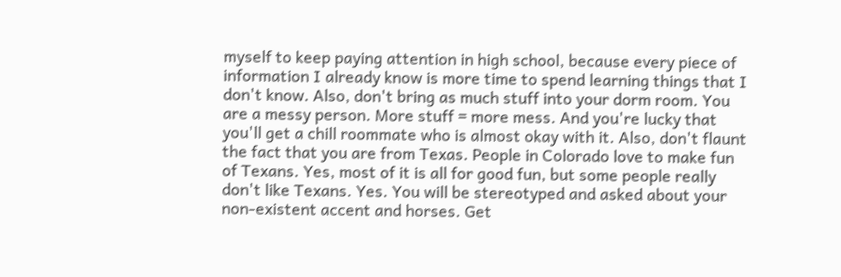myself to keep paying attention in high school, because every piece of information I already know is more time to spend learning things that I don't know. Also, don't bring as much stuff into your dorm room. You are a messy person. More stuff = more mess. And you're lucky that you'll get a chill roommate who is almost okay with it. Also, don't flaunt the fact that you are from Texas. People in Colorado love to make fun of Texans. Yes, most of it is all for good fun, but some people really don't like Texans. Yes. You will be stereotyped and asked about your non-existent accent and horses. Get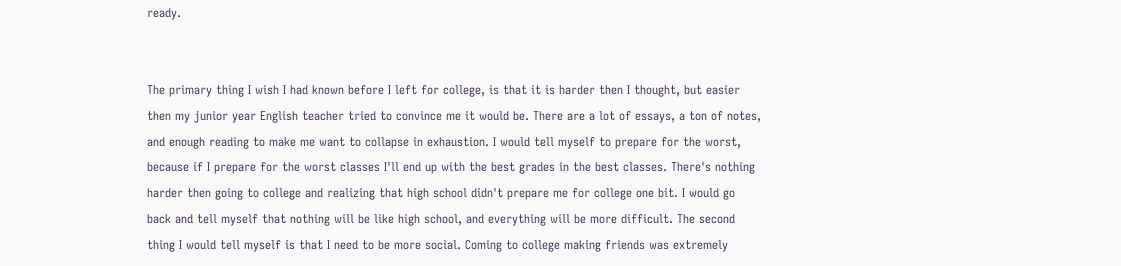ready.


The primary thing I wish I had known before I left for college, is that it is harder then I thought, but easier then my junior year English teacher tried to convince me it would be. There are a lot of essays, a ton of notes, and enough reading to make me want to collapse in exhaustion. I would tell myself to prepare for the worst, because if I prepare for the worst classes I'll end up with the best grades in the best classes. There's nothing harder then going to college and realizing that high school didn't prepare me for college one bit. I would go back and tell myself that nothing will be like high school, and everything will be more difficult. The second thing I would tell myself is that I need to be more social. Coming to college making friends was extremely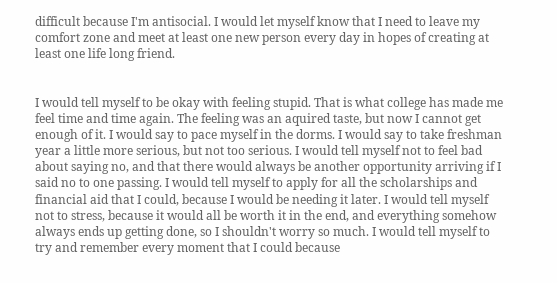difficult because I'm antisocial. I would let myself know that I need to leave my comfort zone and meet at least one new person every day in hopes of creating at least one life long friend.


I would tell myself to be okay with feeling stupid. That is what college has made me feel time and time again. The feeling was an aquired taste, but now I cannot get enough of it. I would say to pace myself in the dorms. I would say to take freshman year a little more serious, but not too serious. I would tell myself not to feel bad about saying no, and that there would always be another opportunity arriving if I said no to one passing. I would tell myself to apply for all the scholarships and financial aid that I could, because I would be needing it later. I would tell myself not to stress, because it would all be worth it in the end, and everything somehow always ends up getting done, so I shouldn't worry so much. I would tell myself to try and remember every moment that I could because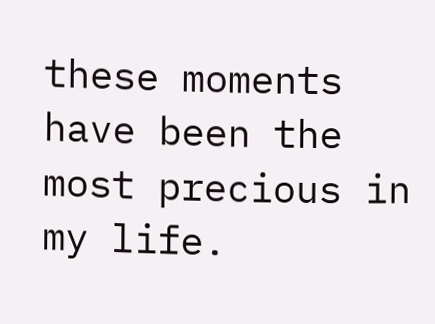these moments have been the most precious in my life.